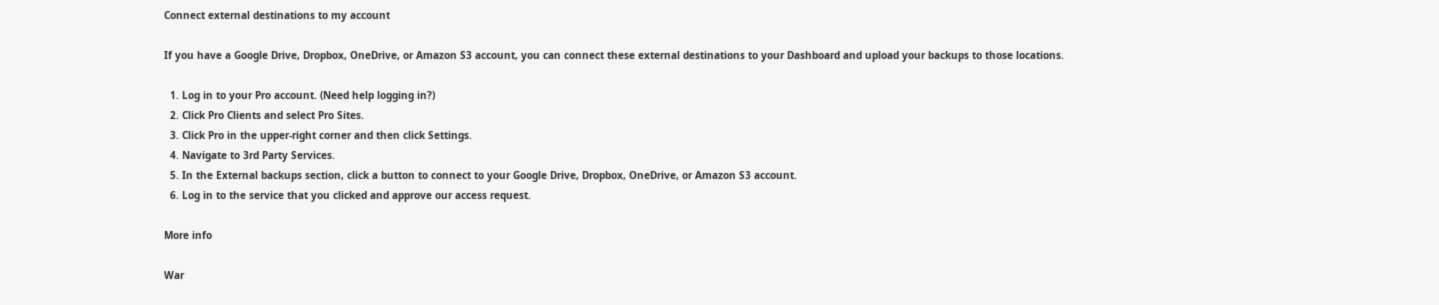Connect external destinations to my account

If you have a Google Drive, Dropbox, OneDrive, or Amazon S3 account, you can connect these external destinations to your Dashboard and upload your backups to those locations.

  1. Log in to your Pro account. (Need help logging in?)
  2. Click Pro Clients and select Pro Sites.
  3. Click Pro in the upper-right corner and then click Settings.
  4. Navigate to 3rd Party Services.
  5. In the External backups section, click a button to connect to your Google Drive, Dropbox, OneDrive, or Amazon S3 account.
  6. Log in to the service that you clicked and approve our access request.

More info

War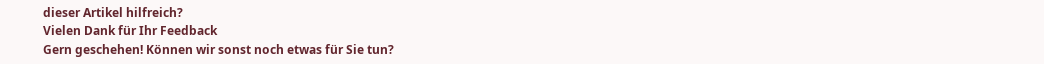dieser Artikel hilfreich?
Vielen Dank für Ihr Feedback
Gern geschehen! Können wir sonst noch etwas für Sie tun?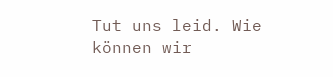Tut uns leid. Wie können wir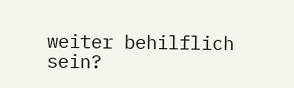weiter behilflich sein?